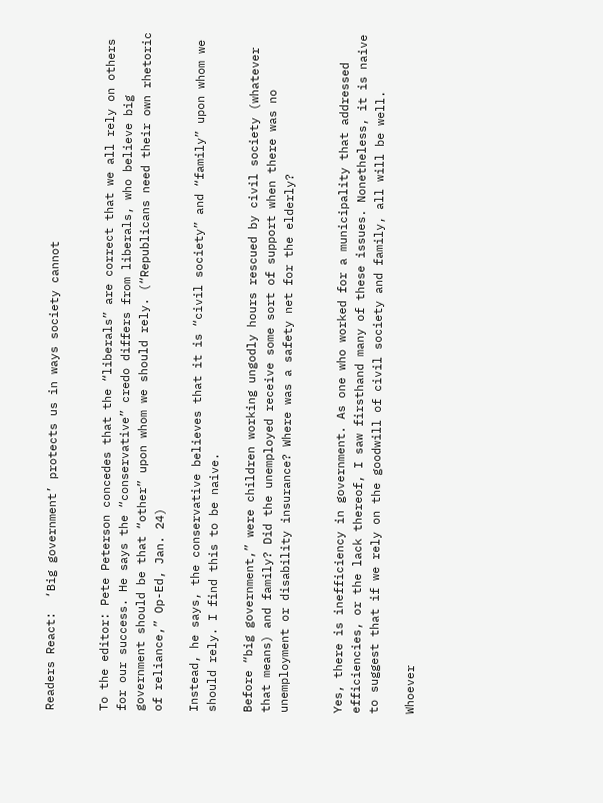Readers React:  ‘Big government’ protects us in ways society cannot


To the editor: Pete Peterson concedes that the “liberals” are correct that we all rely on others for our success. He says the “conservative” credo differs from liberals, who believe big government should be that “other” upon whom we should rely. (“Republicans need their own rhetoric of reliance,” Op-Ed, Jan. 24)

Instead, he says, the conservative believes that it is “civil society” and “family” upon whom we should rely. I find this to be naive.

Before “big government,” were children working ungodly hours rescued by civil society (whatever that means) and family? Did the unemployed receive some sort of support when there was no unemployment or disability insurance? Where was a safety net for the elderly?


Yes, there is inefficiency in government. As one who worked for a municipality that addressed efficiencies, or the lack thereof, I saw firsthand many of these issues. Nonetheless, it is naive to suggest that if we rely on the goodwill of civil society and family, all will be well.

Whoever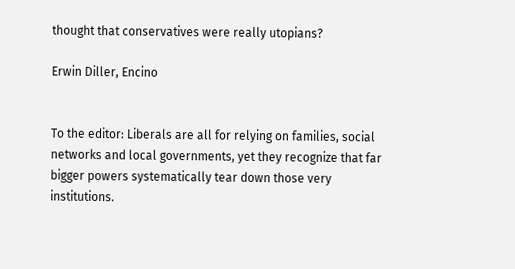thought that conservatives were really utopians?

Erwin Diller, Encino


To the editor: Liberals are all for relying on families, social networks and local governments, yet they recognize that far bigger powers systematically tear down those very institutions.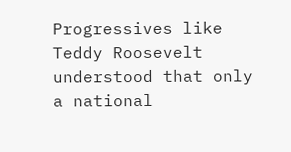Progressives like Teddy Roosevelt understood that only a national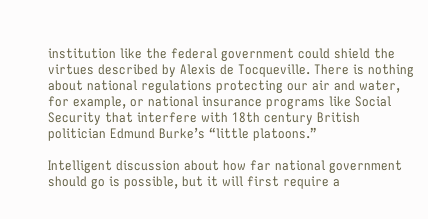institution like the federal government could shield the virtues described by Alexis de Tocqueville. There is nothing about national regulations protecting our air and water, for example, or national insurance programs like Social Security that interfere with 18th century British politician Edmund Burke’s “little platoons.”

Intelligent discussion about how far national government should go is possible, but it will first require a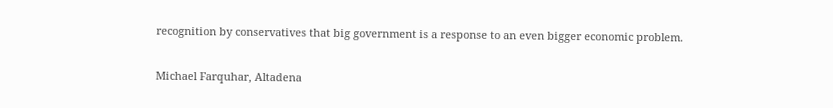recognition by conservatives that big government is a response to an even bigger economic problem.

Michael Farquhar, Altadena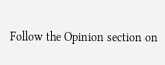Follow the Opinion section on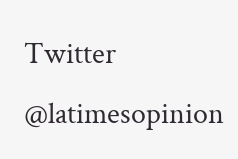Twitter @latimesopinion